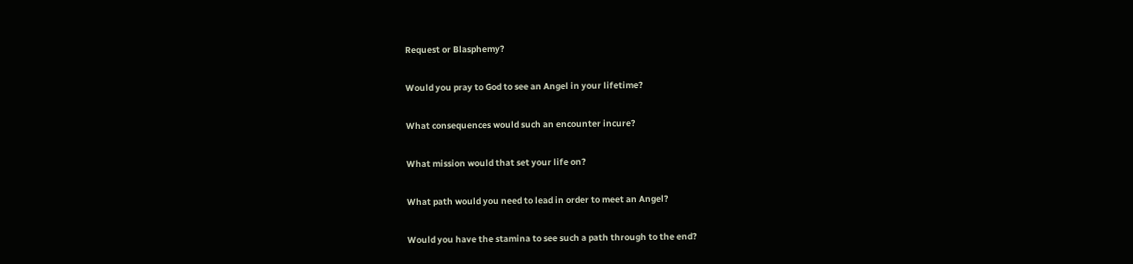Request or Blasphemy?

Would you pray to God to see an Angel in your lifetime?

What consequences would such an encounter incure?

What mission would that set your life on?

What path would you need to lead in order to meet an Angel?

Would you have the stamina to see such a path through to the end?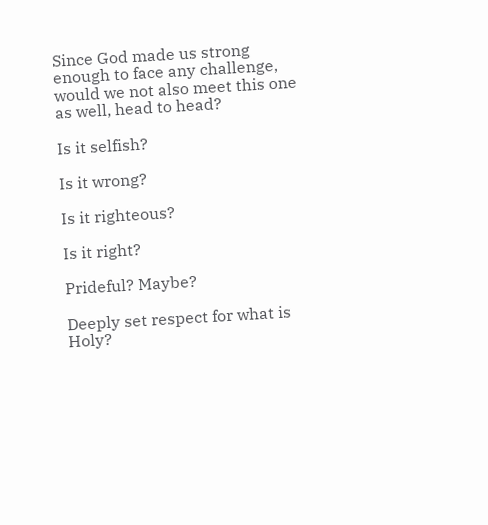Since God made us strong enough to face any challenge, would we not also meet this one as well, head to head?

Is it selfish?

Is it wrong?

Is it righteous?

Is it right?

Prideful? Maybe?

Deeply set respect for what is Holy?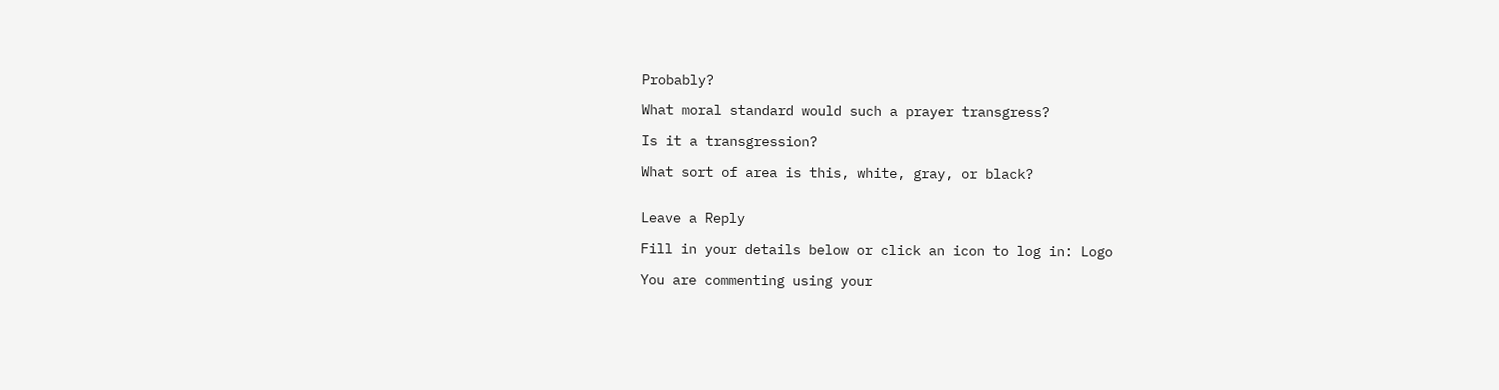Probably?

What moral standard would such a prayer transgress?

Is it a transgression?

What sort of area is this, white, gray, or black?


Leave a Reply

Fill in your details below or click an icon to log in: Logo

You are commenting using your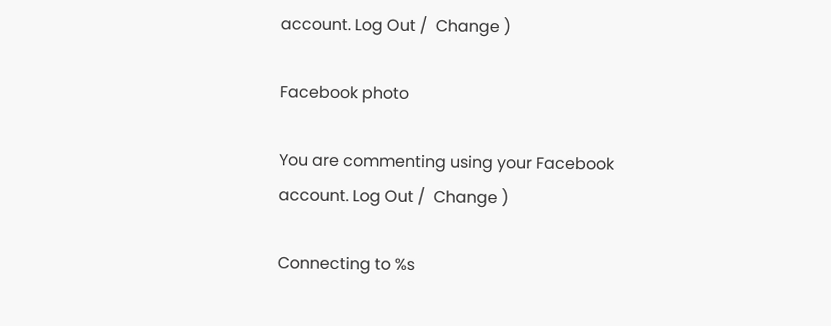account. Log Out /  Change )

Facebook photo

You are commenting using your Facebook account. Log Out /  Change )

Connecting to %s